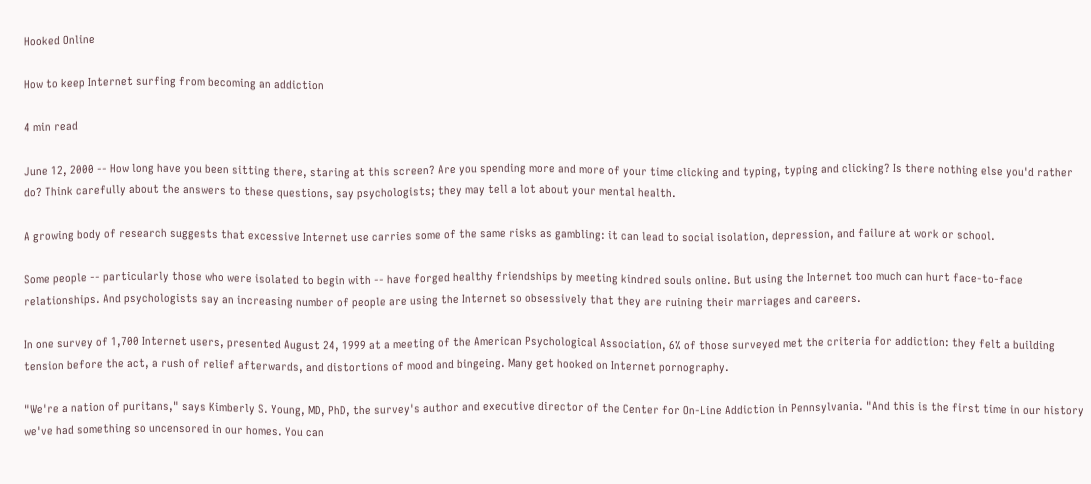Hooked Online

How to keep Internet surfing from becoming an addiction

4 min read

June 12, 2000 -- How long have you been sitting there, staring at this screen? Are you spending more and more of your time clicking and typing, typing and clicking? Is there nothing else you'd rather do? Think carefully about the answers to these questions, say psychologists; they may tell a lot about your mental health.

A growing body of research suggests that excessive Internet use carries some of the same risks as gambling: it can lead to social isolation, depression, and failure at work or school.

Some people -- particularly those who were isolated to begin with -- have forged healthy friendships by meeting kindred souls online. But using the Internet too much can hurt face-to-face relationships. And psychologists say an increasing number of people are using the Internet so obsessively that they are ruining their marriages and careers.

In one survey of 1,700 Internet users, presented August 24, 1999 at a meeting of the American Psychological Association, 6% of those surveyed met the criteria for addiction: they felt a building tension before the act, a rush of relief afterwards, and distortions of mood and bingeing. Many get hooked on Internet pornography.

"We're a nation of puritans," says Kimberly S. Young, MD, PhD, the survey's author and executive director of the Center for On-Line Addiction in Pennsylvania. "And this is the first time in our history we've had something so uncensored in our homes. You can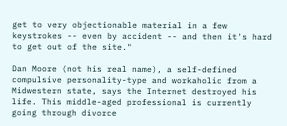get to very objectionable material in a few keystrokes -- even by accident -- and then it's hard to get out of the site."

Dan Moore (not his real name), a self-defined compulsive personality-type and workaholic from a Midwestern state, says the Internet destroyed his life. This middle-aged professional is currently going through divorce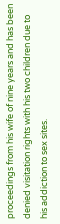proceedings from his wife of nine years and has been denied visitation rights with his two children due to his addiction to sex sites.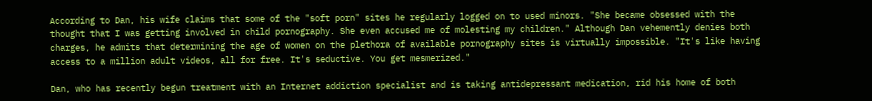According to Dan, his wife claims that some of the "soft porn" sites he regularly logged on to used minors. "She became obsessed with the thought that I was getting involved in child pornography. She even accused me of molesting my children." Although Dan vehemently denies both charges, he admits that determining the age of women on the plethora of available pornography sites is virtually impossible. "It's like having access to a million adult videos, all for free. It's seductive. You get mesmerized."

Dan, who has recently begun treatment with an Internet addiction specialist and is taking antidepressant medication, rid his home of both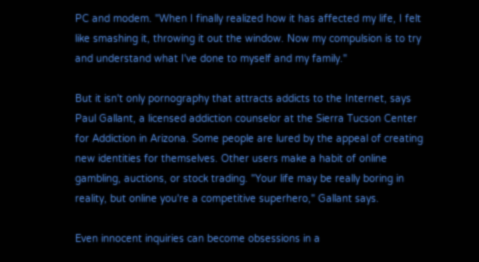PC and modem. "When I finally realized how it has affected my life, I felt like smashing it, throwing it out the window. Now my compulsion is to try and understand what I've done to myself and my family."

But it isn't only pornography that attracts addicts to the Internet, says Paul Gallant, a licensed addiction counselor at the Sierra Tucson Center for Addiction in Arizona. Some people are lured by the appeal of creating new identities for themselves. Other users make a habit of online gambling, auctions, or stock trading. "Your life may be really boring in reality, but online you're a competitive superhero," Gallant says.

Even innocent inquiries can become obsessions in a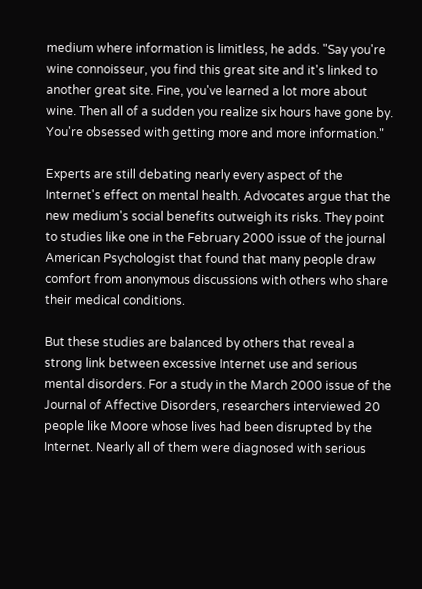medium where information is limitless, he adds. "Say you're wine connoisseur, you find this great site and it's linked to another great site. Fine, you've learned a lot more about wine. Then all of a sudden you realize six hours have gone by. You're obsessed with getting more and more information."

Experts are still debating nearly every aspect of the Internet's effect on mental health. Advocates argue that the new medium's social benefits outweigh its risks. They point to studies like one in the February 2000 issue of the journal American Psychologist that found that many people draw comfort from anonymous discussions with others who share their medical conditions.

But these studies are balanced by others that reveal a strong link between excessive Internet use and serious mental disorders. For a study in the March 2000 issue of the Journal of Affective Disorders, researchers interviewed 20 people like Moore whose lives had been disrupted by the Internet. Nearly all of them were diagnosed with serious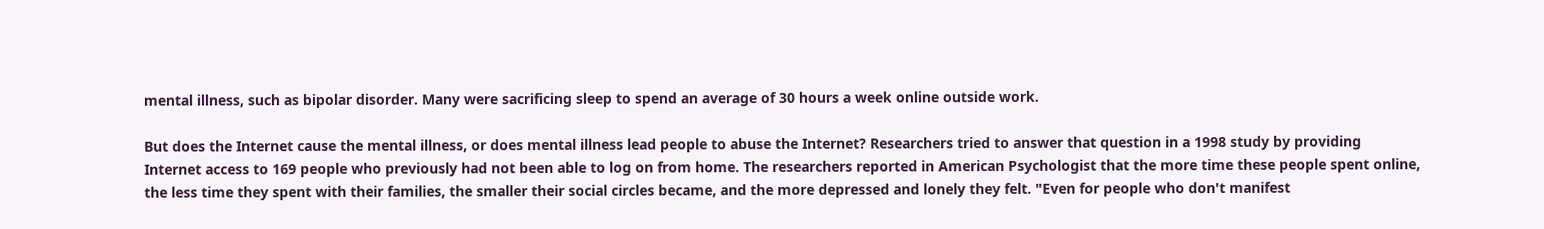mental illness, such as bipolar disorder. Many were sacrificing sleep to spend an average of 30 hours a week online outside work.

But does the Internet cause the mental illness, or does mental illness lead people to abuse the Internet? Researchers tried to answer that question in a 1998 study by providing Internet access to 169 people who previously had not been able to log on from home. The researchers reported in American Psychologist that the more time these people spent online, the less time they spent with their families, the smaller their social circles became, and the more depressed and lonely they felt. "Even for people who don't manifest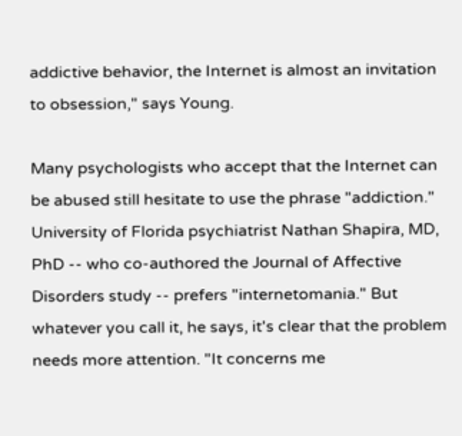addictive behavior, the Internet is almost an invitation to obsession," says Young.

Many psychologists who accept that the Internet can be abused still hesitate to use the phrase "addiction." University of Florida psychiatrist Nathan Shapira, MD, PhD -- who co-authored the Journal of Affective Disorders study -- prefers "internetomania." But whatever you call it, he says, it's clear that the problem needs more attention. "It concerns me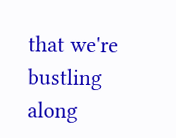that we're bustling along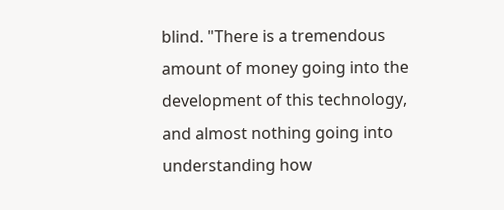blind. "There is a tremendous amount of money going into the development of this technology, and almost nothing going into understanding how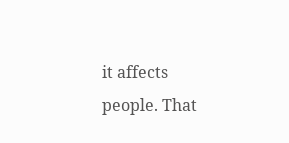it affects people. That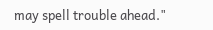may spell trouble ahead."